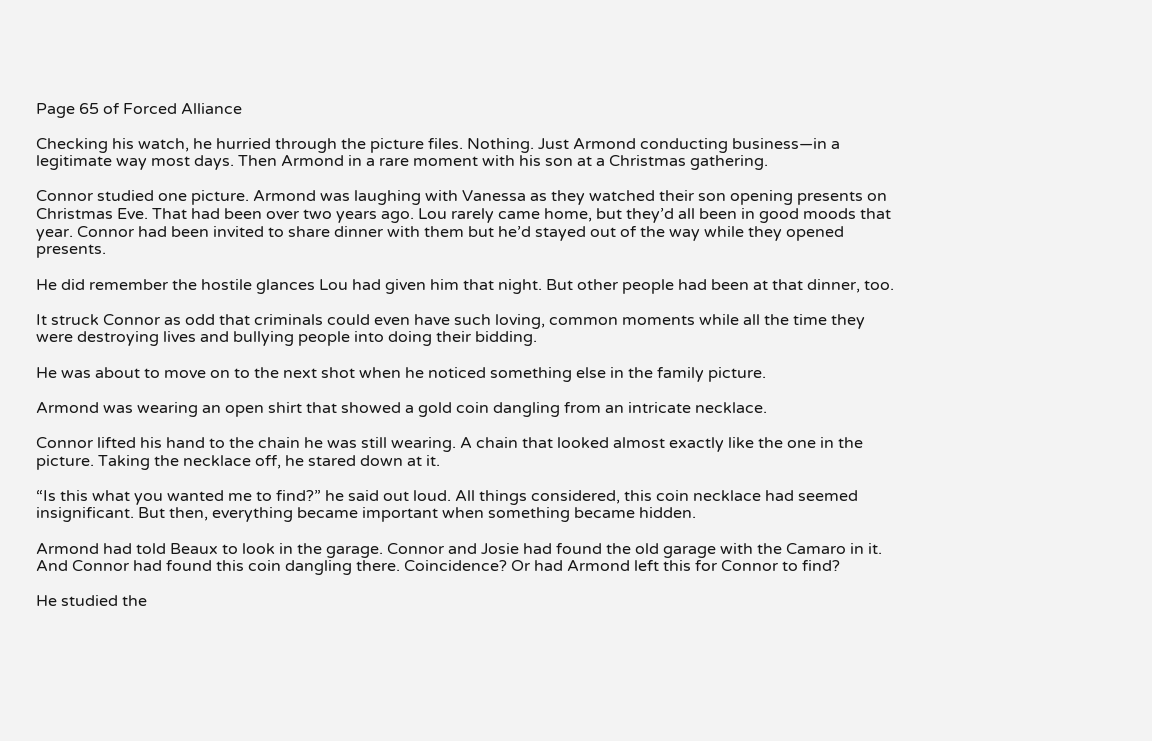Page 65 of Forced Alliance

Checking his watch, he hurried through the picture files. Nothing. Just Armond conducting business—in a legitimate way most days. Then Armond in a rare moment with his son at a Christmas gathering.

Connor studied one picture. Armond was laughing with Vanessa as they watched their son opening presents on Christmas Eve. That had been over two years ago. Lou rarely came home, but they’d all been in good moods that year. Connor had been invited to share dinner with them but he’d stayed out of the way while they opened presents.

He did remember the hostile glances Lou had given him that night. But other people had been at that dinner, too.

It struck Connor as odd that criminals could even have such loving, common moments while all the time they were destroying lives and bullying people into doing their bidding.

He was about to move on to the next shot when he noticed something else in the family picture.

Armond was wearing an open shirt that showed a gold coin dangling from an intricate necklace.

Connor lifted his hand to the chain he was still wearing. A chain that looked almost exactly like the one in the picture. Taking the necklace off, he stared down at it.

“Is this what you wanted me to find?” he said out loud. All things considered, this coin necklace had seemed insignificant. But then, everything became important when something became hidden.

Armond had told Beaux to look in the garage. Connor and Josie had found the old garage with the Camaro in it. And Connor had found this coin dangling there. Coincidence? Or had Armond left this for Connor to find?

He studied the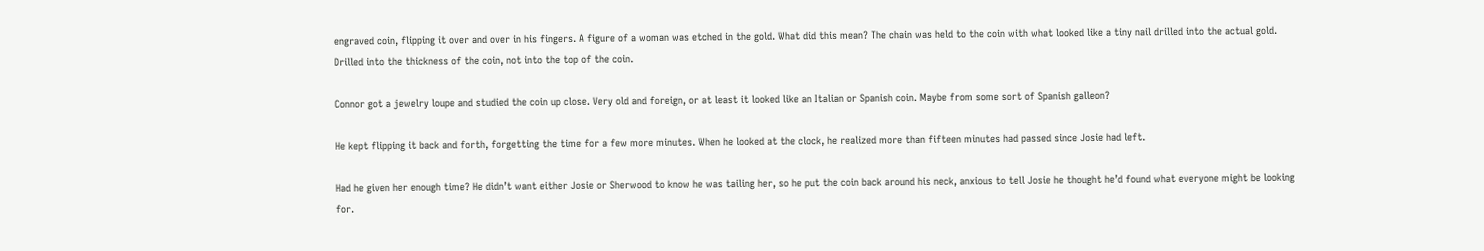engraved coin, flipping it over and over in his fingers. A figure of a woman was etched in the gold. What did this mean? The chain was held to the coin with what looked like a tiny nail drilled into the actual gold. Drilled into the thickness of the coin, not into the top of the coin.

Connor got a jewelry loupe and studied the coin up close. Very old and foreign, or at least it looked like an Italian or Spanish coin. Maybe from some sort of Spanish galleon?

He kept flipping it back and forth, forgetting the time for a few more minutes. When he looked at the clock, he realized more than fifteen minutes had passed since Josie had left.

Had he given her enough time? He didn’t want either Josie or Sherwood to know he was tailing her, so he put the coin back around his neck, anxious to tell Josie he thought he’d found what everyone might be looking for.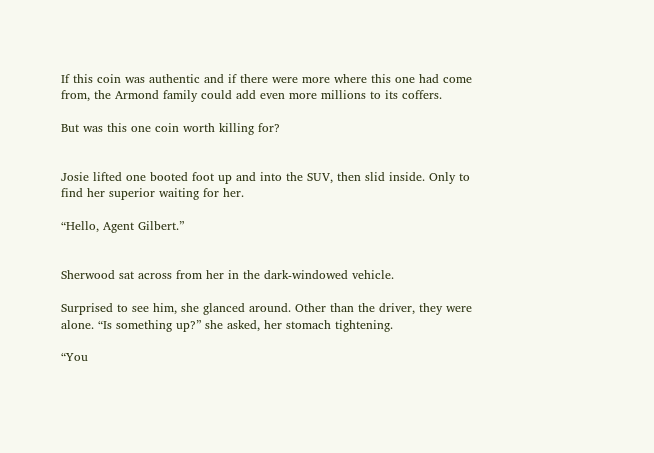If this coin was authentic and if there were more where this one had come from, the Armond family could add even more millions to its coffers.

But was this one coin worth killing for?


Josie lifted one booted foot up and into the SUV, then slid inside. Only to find her superior waiting for her.

“Hello, Agent Gilbert.”


Sherwood sat across from her in the dark-windowed vehicle.

Surprised to see him, she glanced around. Other than the driver, they were alone. “Is something up?” she asked, her stomach tightening.

“You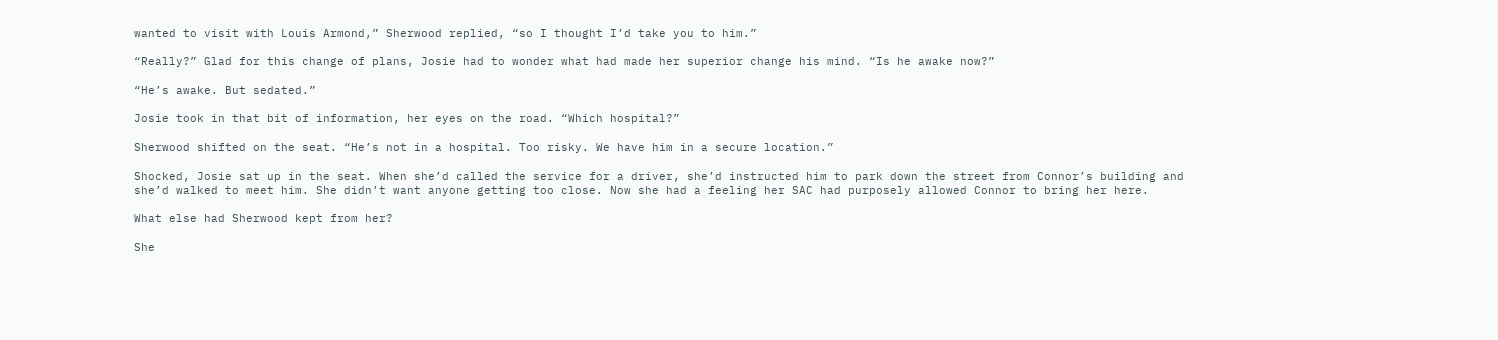wanted to visit with Louis Armond,” Sherwood replied, “so I thought I’d take you to him.”

“Really?” Glad for this change of plans, Josie had to wonder what had made her superior change his mind. “Is he awake now?”

“He’s awake. But sedated.”

Josie took in that bit of information, her eyes on the road. “Which hospital?”

Sherwood shifted on the seat. “He’s not in a hospital. Too risky. We have him in a secure location.”

Shocked, Josie sat up in the seat. When she’d called the service for a driver, she’d instructed him to park down the street from Connor’s building and she’d walked to meet him. She didn’t want anyone getting too close. Now she had a feeling her SAC had purposely allowed Connor to bring her here.

What else had Sherwood kept from her?

She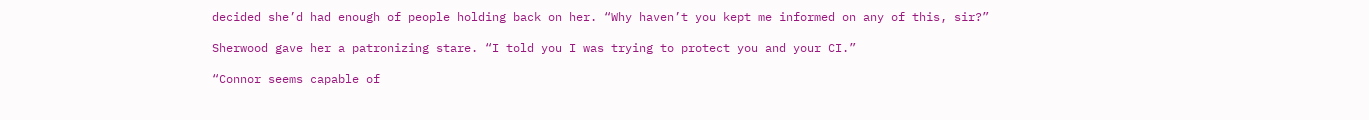decided she’d had enough of people holding back on her. “Why haven’t you kept me informed on any of this, sir?”

Sherwood gave her a patronizing stare. “I told you I was trying to protect you and your CI.”

“Connor seems capable of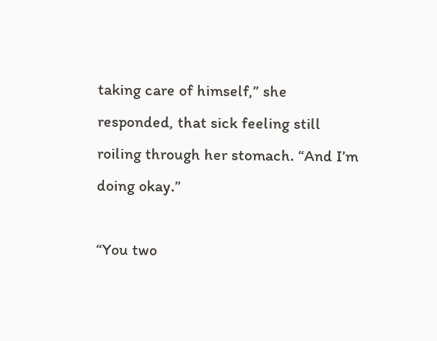taking care of himself,” she responded, that sick feeling still roiling through her stomach. “And I’m doing okay.”

“You two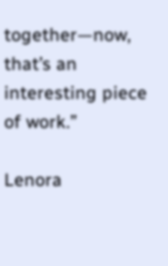together—now, that’s an interesting piece of work.”

Lenora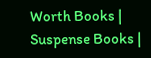Worth Books | Suspense Books |